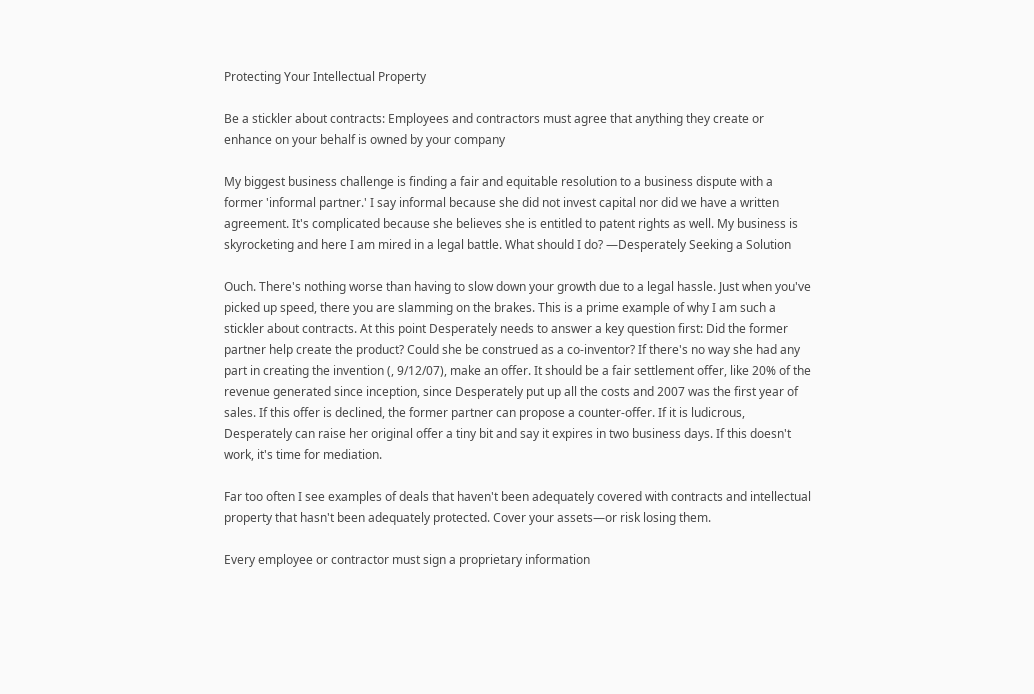Protecting Your Intellectual Property

Be a stickler about contracts: Employees and contractors must agree that anything they create or enhance on your behalf is owned by your company

My biggest business challenge is finding a fair and equitable resolution to a business dispute with a former 'informal partner.' I say informal because she did not invest capital nor did we have a written agreement. It's complicated because she believes she is entitled to patent rights as well. My business is skyrocketing and here I am mired in a legal battle. What should I do? —Desperately Seeking a Solution

Ouch. There's nothing worse than having to slow down your growth due to a legal hassle. Just when you've picked up speed, there you are slamming on the brakes. This is a prime example of why I am such a stickler about contracts. At this point Desperately needs to answer a key question first: Did the former partner help create the product? Could she be construed as a co-inventor? If there's no way she had any part in creating the invention (, 9/12/07), make an offer. It should be a fair settlement offer, like 20% of the revenue generated since inception, since Desperately put up all the costs and 2007 was the first year of sales. If this offer is declined, the former partner can propose a counter-offer. If it is ludicrous, Desperately can raise her original offer a tiny bit and say it expires in two business days. If this doesn't work, it's time for mediation.

Far too often I see examples of deals that haven't been adequately covered with contracts and intellectual property that hasn't been adequately protected. Cover your assets—or risk losing them.

Every employee or contractor must sign a proprietary information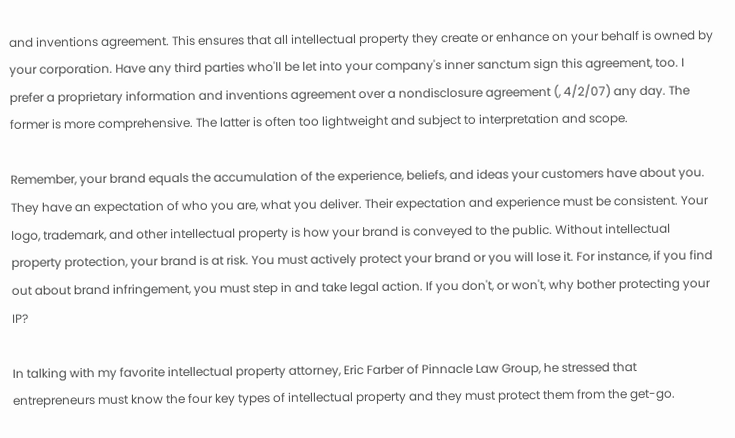and inventions agreement. This ensures that all intellectual property they create or enhance on your behalf is owned by your corporation. Have any third parties who'll be let into your company's inner sanctum sign this agreement, too. I prefer a proprietary information and inventions agreement over a nondisclosure agreement (, 4/2/07) any day. The former is more comprehensive. The latter is often too lightweight and subject to interpretation and scope.

Remember, your brand equals the accumulation of the experience, beliefs, and ideas your customers have about you. They have an expectation of who you are, what you deliver. Their expectation and experience must be consistent. Your logo, trademark, and other intellectual property is how your brand is conveyed to the public. Without intellectual property protection, your brand is at risk. You must actively protect your brand or you will lose it. For instance, if you find out about brand infringement, you must step in and take legal action. If you don't, or won't, why bother protecting your IP?

In talking with my favorite intellectual property attorney, Eric Farber of Pinnacle Law Group, he stressed that entrepreneurs must know the four key types of intellectual property and they must protect them from the get-go.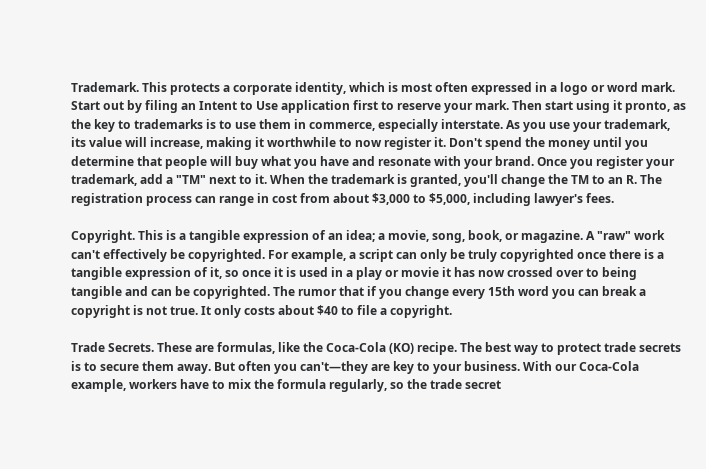Trademark. This protects a corporate identity, which is most often expressed in a logo or word mark. Start out by filing an Intent to Use application first to reserve your mark. Then start using it pronto, as the key to trademarks is to use them in commerce, especially interstate. As you use your trademark, its value will increase, making it worthwhile to now register it. Don't spend the money until you determine that people will buy what you have and resonate with your brand. Once you register your trademark, add a "TM" next to it. When the trademark is granted, you'll change the TM to an R. The registration process can range in cost from about $3,000 to $5,000, including lawyer's fees.

Copyright. This is a tangible expression of an idea; a movie, song, book, or magazine. A "raw" work can't effectively be copyrighted. For example, a script can only be truly copyrighted once there is a tangible expression of it, so once it is used in a play or movie it has now crossed over to being tangible and can be copyrighted. The rumor that if you change every 15th word you can break a copyright is not true. It only costs about $40 to file a copyright.

Trade Secrets. These are formulas, like the Coca-Cola (KO) recipe. The best way to protect trade secrets is to secure them away. But often you can't—they are key to your business. With our Coca-Cola example, workers have to mix the formula regularly, so the trade secret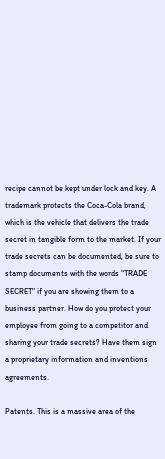recipe cannot be kept under lock and key. A trademark protects the Coca-Cola brand, which is the vehicle that delivers the trade secret in tangible form to the market. If your trade secrets can be documented, be sure to stamp documents with the words "TRADE SECRET" if you are showing them to a business partner. How do you protect your employee from going to a competitor and sharing your trade secrets? Have them sign a proprietary information and inventions agreements.

Patents. This is a massive area of the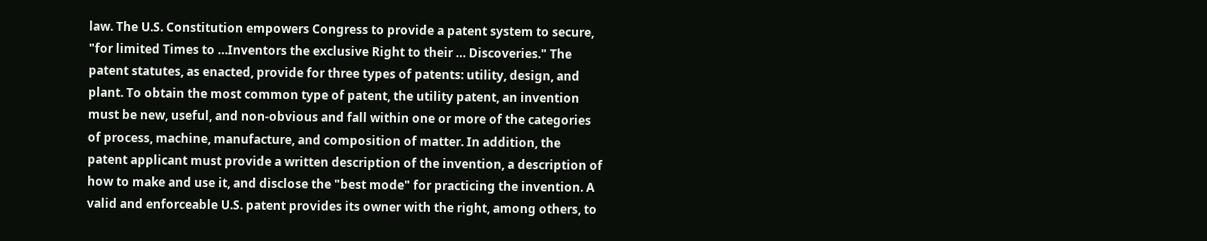law. The U.S. Constitution empowers Congress to provide a patent system to secure, "for limited Times to …Inventors the exclusive Right to their … Discoveries." The patent statutes, as enacted, provide for three types of patents: utility, design, and plant. To obtain the most common type of patent, the utility patent, an invention must be new, useful, and non-obvious and fall within one or more of the categories of process, machine, manufacture, and composition of matter. In addition, the patent applicant must provide a written description of the invention, a description of how to make and use it, and disclose the "best mode" for practicing the invention. A valid and enforceable U.S. patent provides its owner with the right, among others, to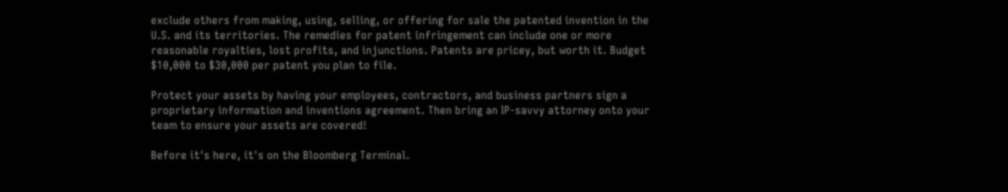exclude others from making, using, selling, or offering for sale the patented invention in the U.S. and its territories. The remedies for patent infringement can include one or more reasonable royalties, lost profits, and injunctions. Patents are pricey, but worth it. Budget $10,000 to $30,000 per patent you plan to file.

Protect your assets by having your employees, contractors, and business partners sign a proprietary information and inventions agreement. Then bring an IP-savvy attorney onto your team to ensure your assets are covered!

Before it's here, it's on the Bloomberg Terminal.